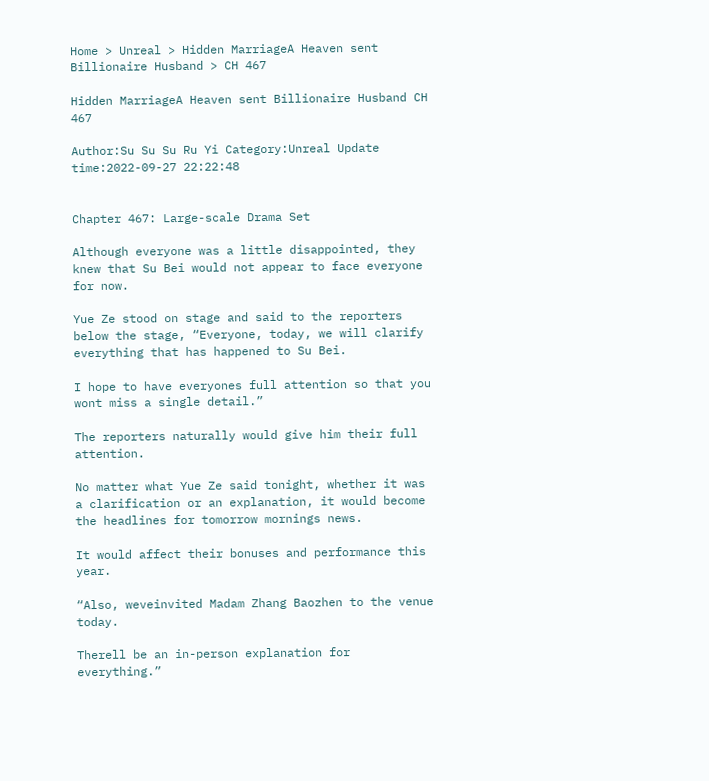Home > Unreal > Hidden MarriageA Heaven sent Billionaire Husband > CH 467

Hidden MarriageA Heaven sent Billionaire Husband CH 467

Author:Su Su Su Ru Yi Category:Unreal Update time:2022-09-27 22:22:48


Chapter 467: Large-scale Drama Set

Although everyone was a little disappointed, they knew that Su Bei would not appear to face everyone for now.

Yue Ze stood on stage and said to the reporters below the stage, “Everyone, today, we will clarify everything that has happened to Su Bei.

I hope to have everyones full attention so that you wont miss a single detail.”

The reporters naturally would give him their full attention.

No matter what Yue Ze said tonight, whether it was a clarification or an explanation, it would become the headlines for tomorrow mornings news.

It would affect their bonuses and performance this year.

“Also, weveinvited Madam Zhang Baozhen to the venue today.

Therell be an in-person explanation for everything.”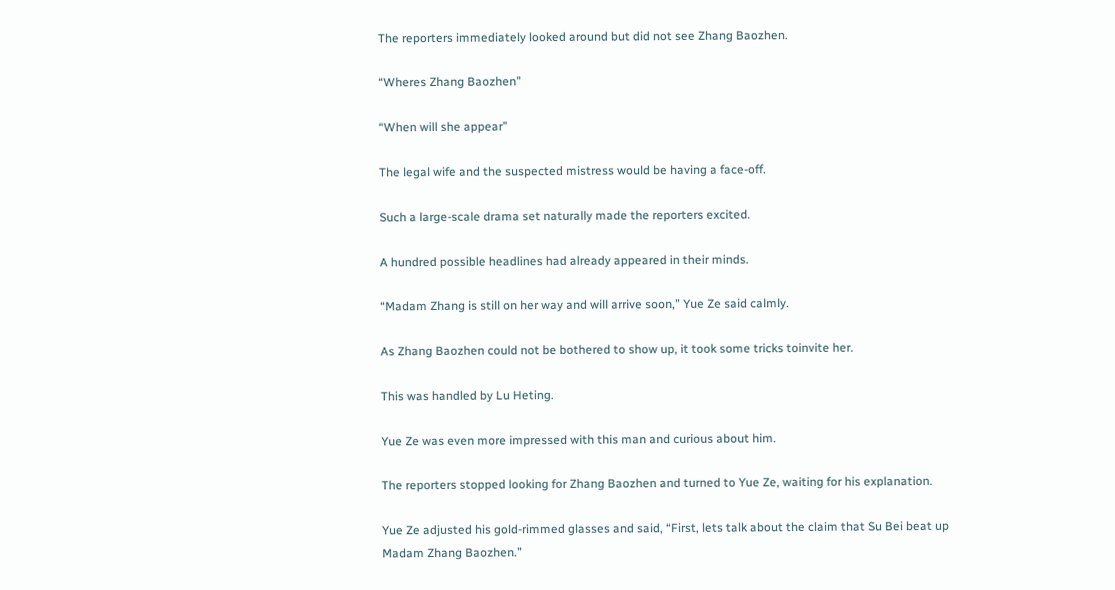The reporters immediately looked around but did not see Zhang Baozhen.

“Wheres Zhang Baozhen”

“When will she appear”

The legal wife and the suspected mistress would be having a face-off.

Such a large-scale drama set naturally made the reporters excited.

A hundred possible headlines had already appeared in their minds.

“Madam Zhang is still on her way and will arrive soon,” Yue Ze said calmly.

As Zhang Baozhen could not be bothered to show up, it took some tricks toinvite her.

This was handled by Lu Heting.

Yue Ze was even more impressed with this man and curious about him.

The reporters stopped looking for Zhang Baozhen and turned to Yue Ze, waiting for his explanation.

Yue Ze adjusted his gold-rimmed glasses and said, “First, lets talk about the claim that Su Bei beat up Madam Zhang Baozhen.”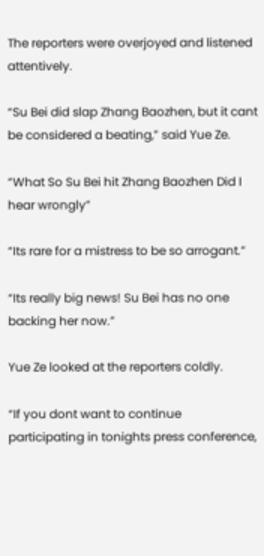The reporters were overjoyed and listened attentively.

“Su Bei did slap Zhang Baozhen, but it cant be considered a beating,” said Yue Ze.

“What So Su Bei hit Zhang Baozhen Did I hear wrongly”

“Its rare for a mistress to be so arrogant.”

“Its really big news! Su Bei has no one backing her now.”

Yue Ze looked at the reporters coldly.

“If you dont want to continue participating in tonights press conference,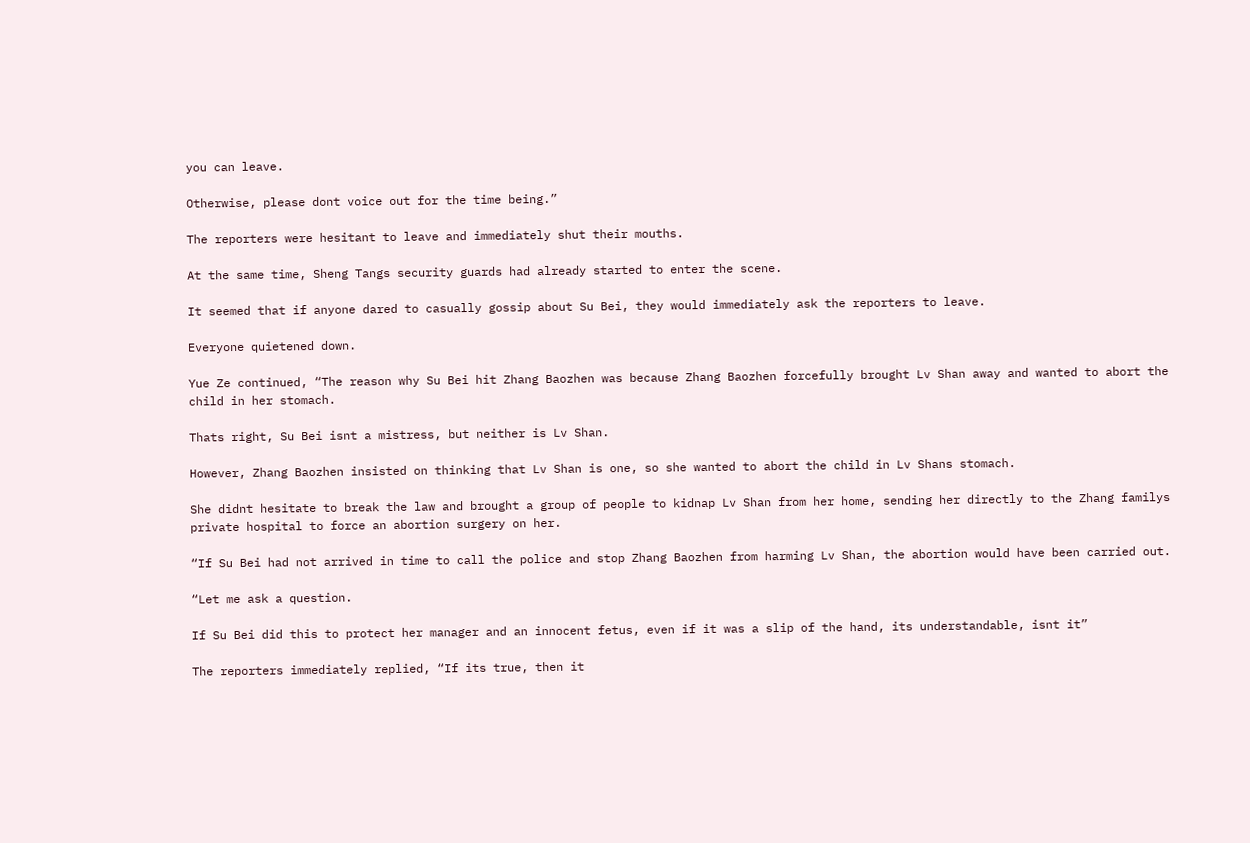you can leave.

Otherwise, please dont voice out for the time being.”

The reporters were hesitant to leave and immediately shut their mouths.

At the same time, Sheng Tangs security guards had already started to enter the scene.

It seemed that if anyone dared to casually gossip about Su Bei, they would immediately ask the reporters to leave.

Everyone quietened down.

Yue Ze continued, “The reason why Su Bei hit Zhang Baozhen was because Zhang Baozhen forcefully brought Lv Shan away and wanted to abort the child in her stomach.

Thats right, Su Bei isnt a mistress, but neither is Lv Shan.

However, Zhang Baozhen insisted on thinking that Lv Shan is one, so she wanted to abort the child in Lv Shans stomach.

She didnt hesitate to break the law and brought a group of people to kidnap Lv Shan from her home, sending her directly to the Zhang familys private hospital to force an abortion surgery on her.

“If Su Bei had not arrived in time to call the police and stop Zhang Baozhen from harming Lv Shan, the abortion would have been carried out.

“Let me ask a question.

If Su Bei did this to protect her manager and an innocent fetus, even if it was a slip of the hand, its understandable, isnt it”

The reporters immediately replied, “If its true, then it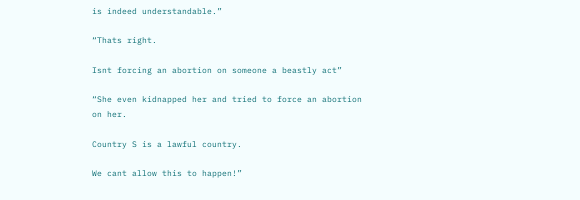is indeed understandable.”

“Thats right.

Isnt forcing an abortion on someone a beastly act”

“She even kidnapped her and tried to force an abortion on her.

Country S is a lawful country.

We cant allow this to happen!”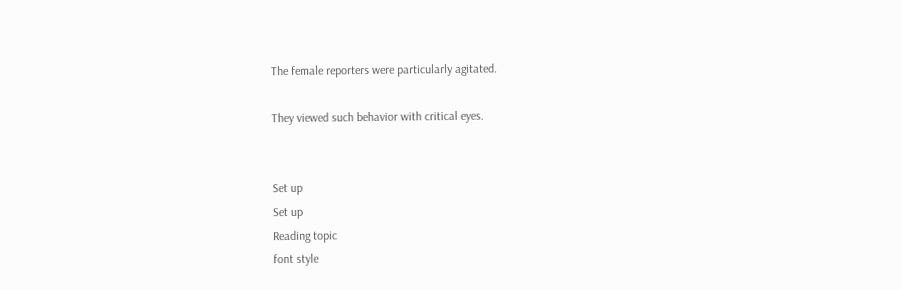The female reporters were particularly agitated.

They viewed such behavior with critical eyes.


Set up
Set up
Reading topic
font style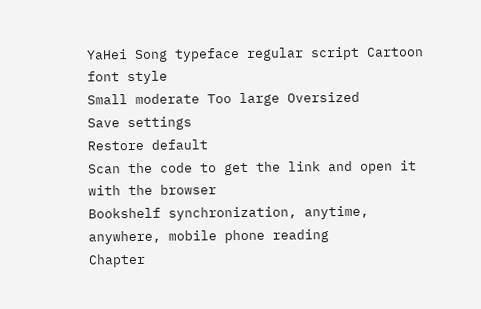YaHei Song typeface regular script Cartoon
font style
Small moderate Too large Oversized
Save settings
Restore default
Scan the code to get the link and open it with the browser
Bookshelf synchronization, anytime, anywhere, mobile phone reading
Chapter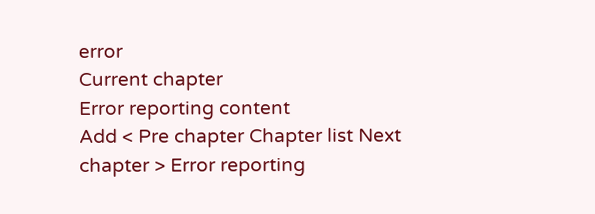error
Current chapter
Error reporting content
Add < Pre chapter Chapter list Next chapter > Error reporting